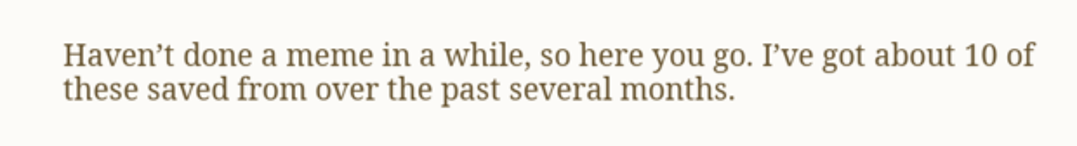Haven’t done a meme in a while, so here you go. I’ve got about 10 of these saved from over the past several months.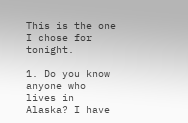This is the one I chose for tonight.

1. Do you know anyone who lives in Alaska? I have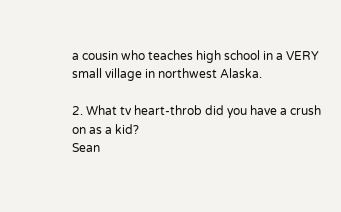a cousin who teaches high school in a VERY small village in northwest Alaska.

2. What tv heart-throb did you have a crush on as a kid?
Sean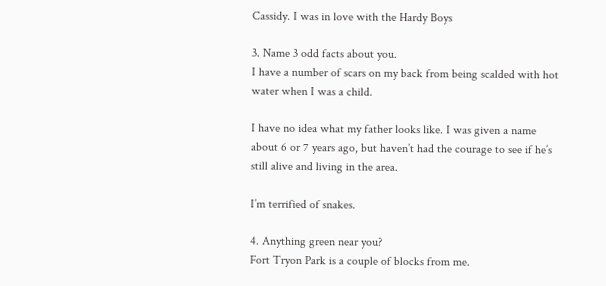Cassidy. I was in love with the Hardy Boys

3. Name 3 odd facts about you.
I have a number of scars on my back from being scalded with hot water when I was a child.

I have no idea what my father looks like. I was given a name about 6 or 7 years ago, but haven’t had the courage to see if he’s still alive and living in the area.

I’m terrified of snakes.

4. Anything green near you?
Fort Tryon Park is a couple of blocks from me.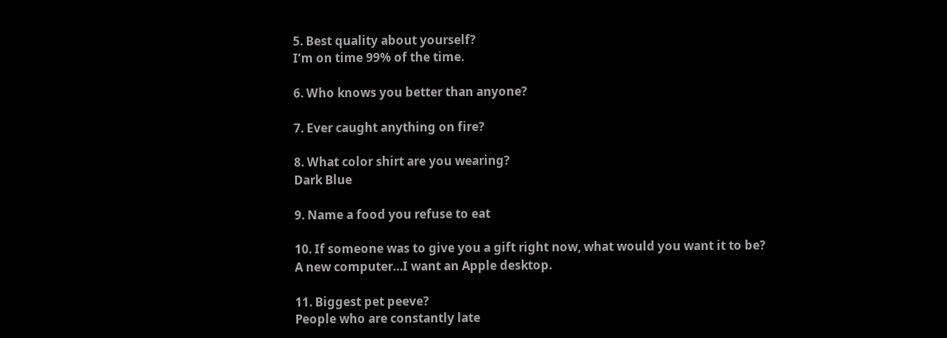5. Best quality about yourself?
I’m on time 99% of the time.

6. Who knows you better than anyone?

7. Ever caught anything on fire?

8. What color shirt are you wearing?
Dark Blue

9. Name a food you refuse to eat

10. If someone was to give you a gift right now, what would you want it to be?
A new computer…I want an Apple desktop.

11. Biggest pet peeve?
People who are constantly late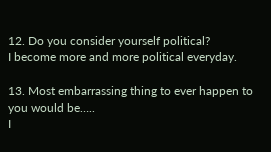12. Do you consider yourself political?
I become more and more political everyday.

13. Most embarrassing thing to ever happen to you would be…..
I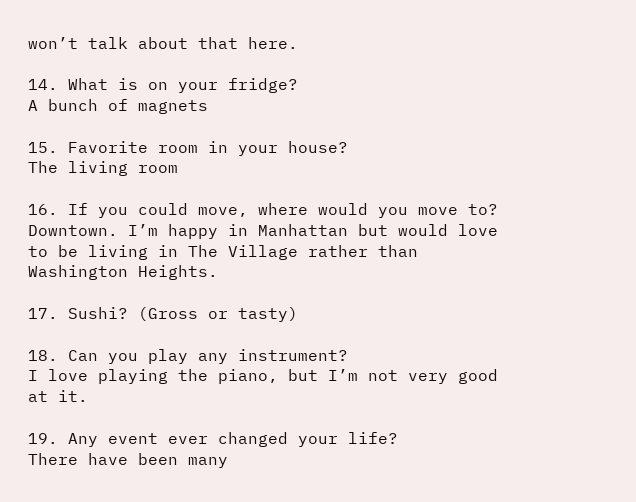won’t talk about that here.

14. What is on your fridge?
A bunch of magnets

15. Favorite room in your house?
The living room

16. If you could move, where would you move to?
Downtown. I’m happy in Manhattan but would love to be living in The Village rather than Washington Heights.

17. Sushi? (Gross or tasty)

18. Can you play any instrument?
I love playing the piano, but I’m not very good at it.

19. Any event ever changed your life?
There have been many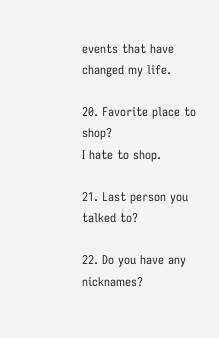events that have changed my life.

20. Favorite place to shop?
I hate to shop.

21. Last person you talked to?

22. Do you have any nicknames?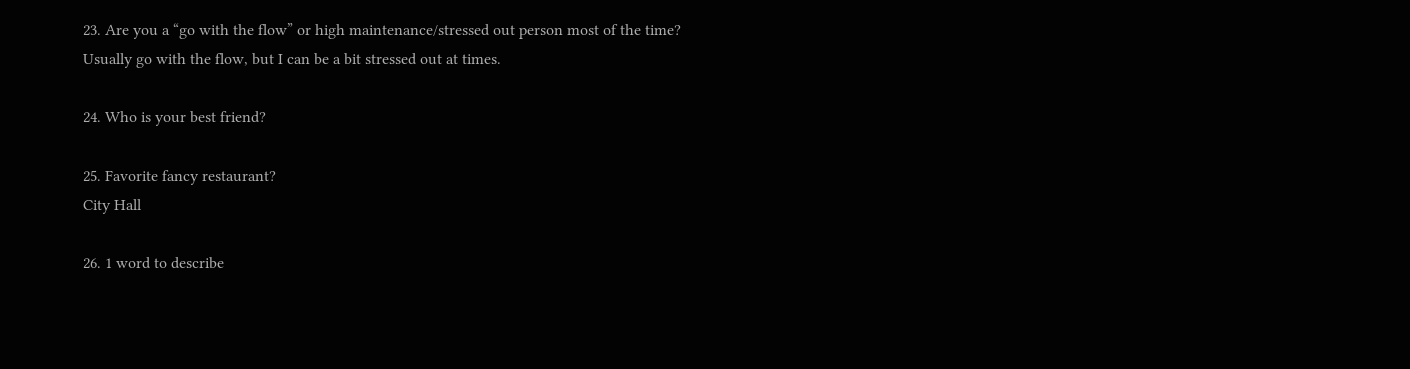23. Are you a “go with the flow” or high maintenance/stressed out person most of the time?
Usually go with the flow, but I can be a bit stressed out at times.

24. Who is your best friend?

25. Favorite fancy restaurant?
City Hall

26. 1 word to describe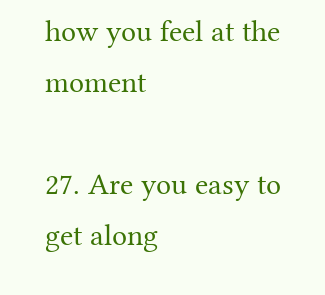how you feel at the moment

27. Are you easy to get along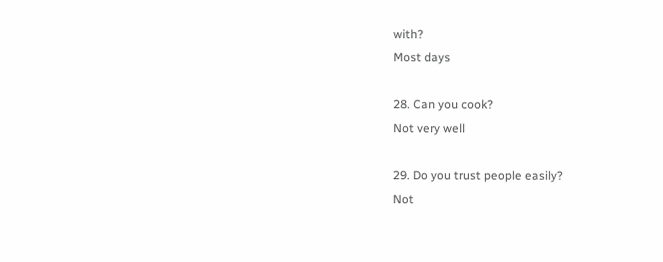with?
Most days

28. Can you cook?
Not very well

29. Do you trust people easily?
Not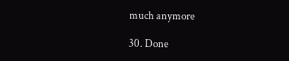much anymore

30. Done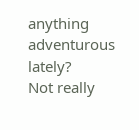anything adventurous lately?
Not really